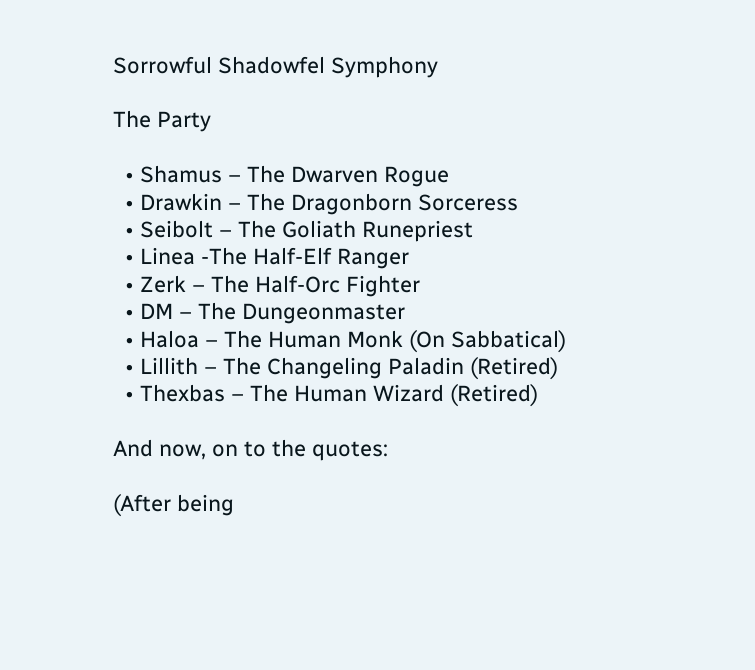Sorrowful Shadowfel Symphony

The Party

  • Shamus – The Dwarven Rogue
  • Drawkin – The Dragonborn Sorceress
  • Seibolt – The Goliath Runepriest
  • Linea -The Half-Elf Ranger
  • Zerk – The Half-Orc Fighter
  • DM – The Dungeonmaster
  • Haloa – The Human Monk (On Sabbatical)
  • Lillith – The Changeling Paladin (Retired)
  • Thexbas – The Human Wizard (Retired)

And now, on to the quotes:

(After being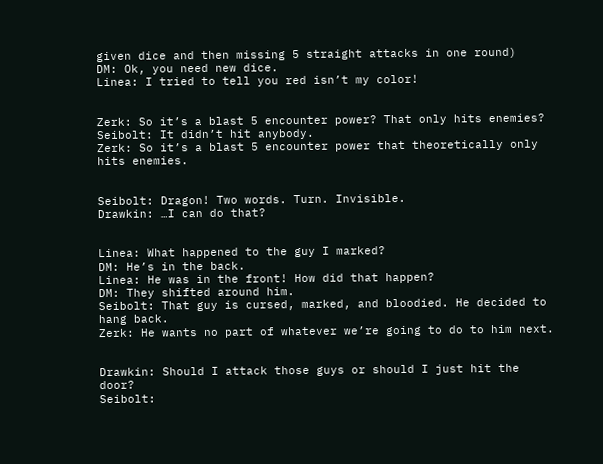given dice and then missing 5 straight attacks in one round)
DM: Ok, you need new dice.
Linea: I tried to tell you red isn’t my color!


Zerk: So it’s a blast 5 encounter power? That only hits enemies?
Seibolt: It didn’t hit anybody.
Zerk: So it’s a blast 5 encounter power that theoretically only hits enemies.


Seibolt: Dragon! Two words. Turn. Invisible.
Drawkin: …I can do that?


Linea: What happened to the guy I marked?
DM: He’s in the back.
Linea: He was in the front! How did that happen?
DM: They shifted around him.
Seibolt: That guy is cursed, marked, and bloodied. He decided to hang back.
Zerk: He wants no part of whatever we’re going to do to him next.


Drawkin: Should I attack those guys or should I just hit the door?
Seibolt: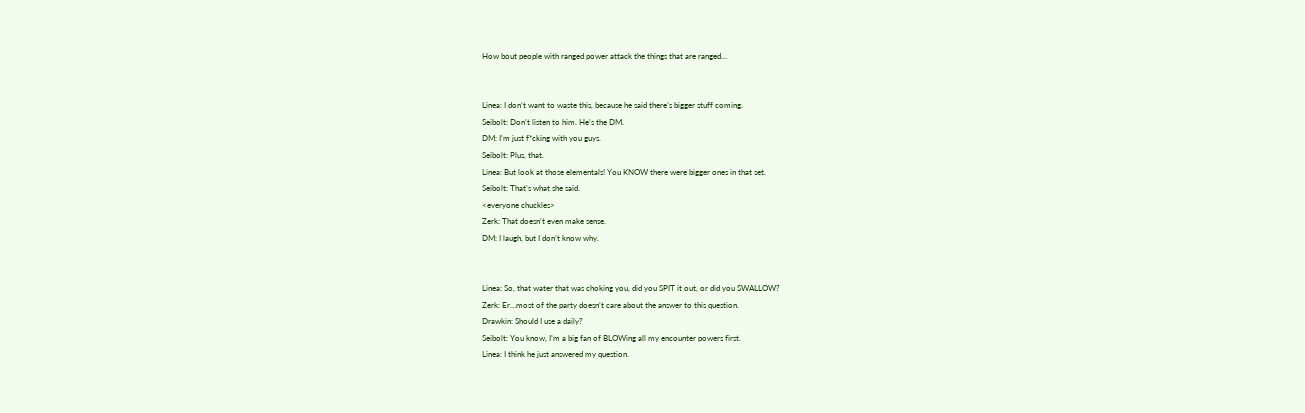How bout people with ranged power attack the things that are ranged…


Linea: I don’t want to waste this, because he said there’s bigger stuff coming.
Seibolt: Don’t listen to him. He’s the DM.
DM: I’m just f*cking with you guys.
Seibolt: Plus, that.
Linea: But look at those elementals! You KNOW there were bigger ones in that set.
Seibolt: That’s what she said.
<everyone chuckles>
Zerk: That doesn’t even make sense.
DM: I laugh, but I don’t know why.


Linea: So, that water that was choking you, did you SPIT it out, or did you SWALLOW?
Zerk: Er…most of the party doesn’t care about the answer to this question.
Drawkin: Should I use a daily?
Seibolt: You know, I’m a big fan of BLOWing all my encounter powers first.
Linea: I think he just answered my question.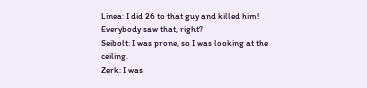Linea: I did 26 to that guy and killed him! Everybody saw that, right?
Seibolt: I was prone, so I was looking at the ceiling.
Zerk: I was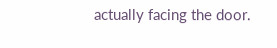actually facing the door.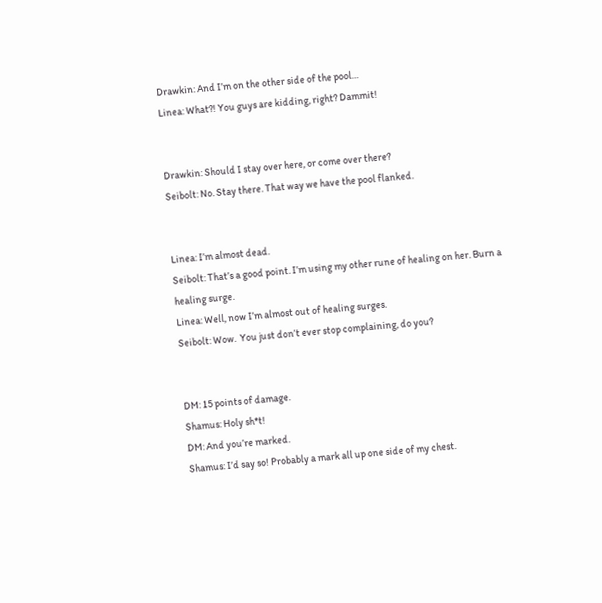Drawkin: And I’m on the other side of the pool…
Linea: What?! You guys are kidding, right? Dammit!


Drawkin: Should I stay over here, or come over there?
Seibolt: No. Stay there. That way we have the pool flanked.


Linea: I’m almost dead.
Seibolt: That’s a good point. I’m using my other rune of healing on her. Burn a healing surge.
Linea: Well, now I’m almost out of healing surges.
Seibolt: Wow.  You just don’t ever stop complaining, do you?


DM: 15 points of damage.
Shamus: Holy sh*t!
DM: And you’re marked.
Shamus: I’d say so! Probably a mark all up one side of my chest.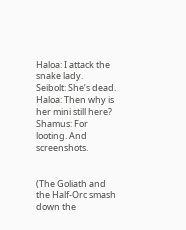Haloa: I attack the snake lady.
Seibolt: She’s dead.
Haloa: Then why is her mini still here?
Shamus: For looting. And screenshots.


(The Goliath and the Half-Orc smash down the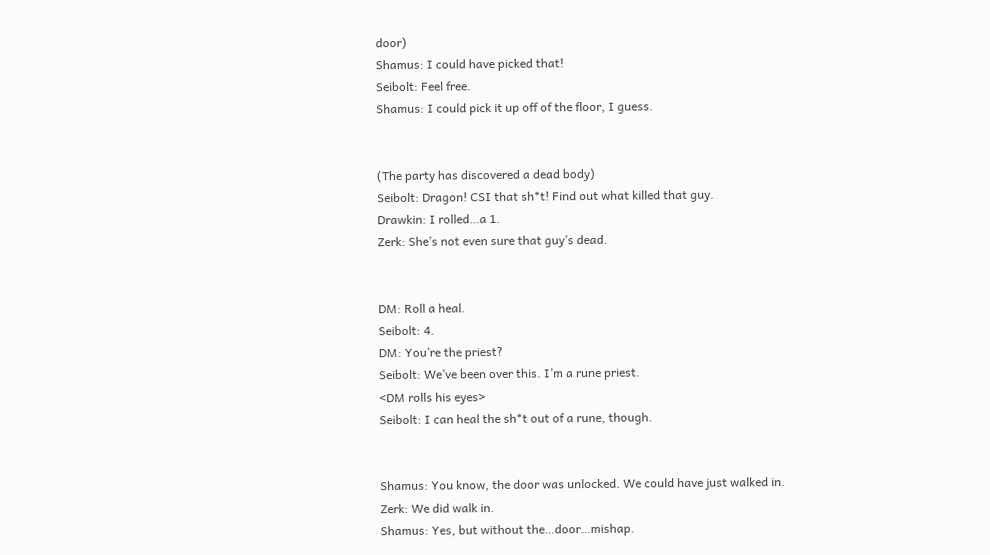door)
Shamus: I could have picked that!
Seibolt: Feel free.
Shamus: I could pick it up off of the floor, I guess.


(The party has discovered a dead body)
Seibolt: Dragon! CSI that sh*t! Find out what killed that guy.
Drawkin: I rolled…a 1.
Zerk: She’s not even sure that guy’s dead.


DM: Roll a heal.
Seibolt: 4.
DM: You’re the priest?
Seibolt: We’ve been over this. I’m a rune priest.
<DM rolls his eyes>
Seibolt: I can heal the sh*t out of a rune, though.


Shamus: You know, the door was unlocked. We could have just walked in.
Zerk: We did walk in.
Shamus: Yes, but without the…door…mishap.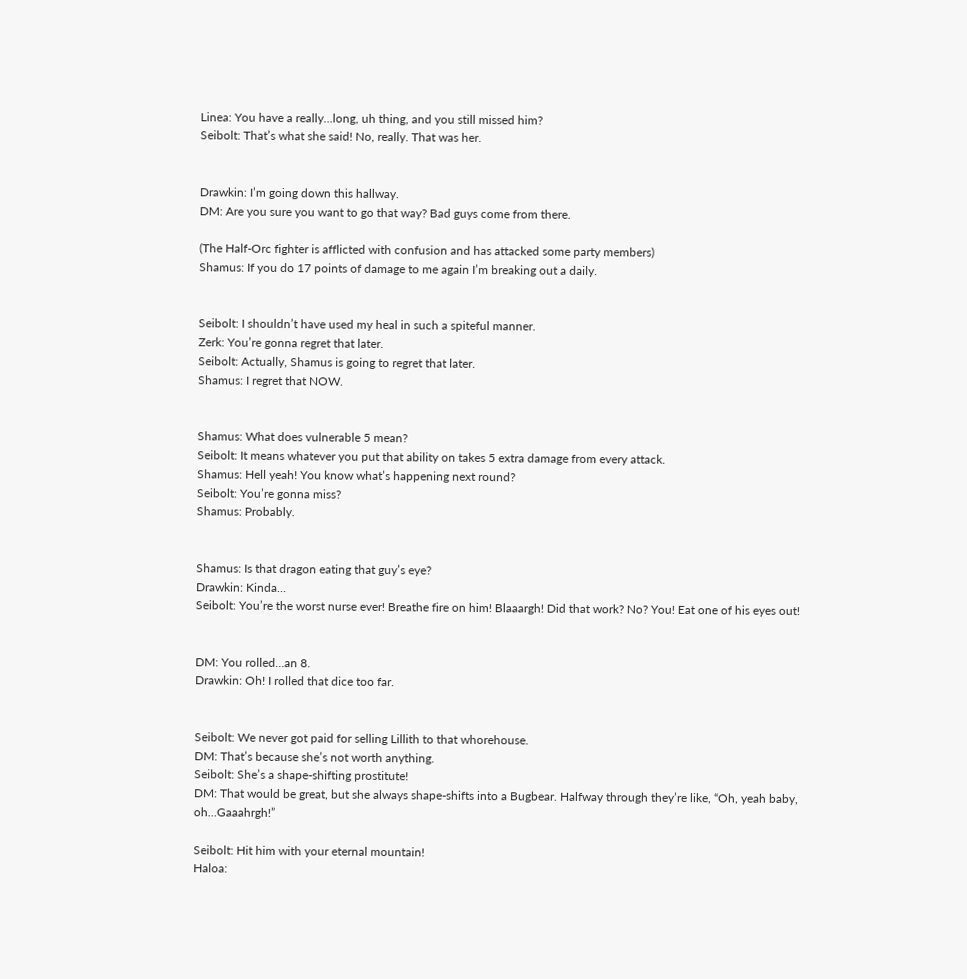Linea: You have a really…long, uh thing, and you still missed him?
Seibolt: That’s what she said! No, really. That was her.


Drawkin: I’m going down this hallway.
DM: Are you sure you want to go that way? Bad guys come from there.

(The Half-Orc fighter is afflicted with confusion and has attacked some party members)
Shamus: If you do 17 points of damage to me again I’m breaking out a daily.


Seibolt: I shouldn’t have used my heal in such a spiteful manner.
Zerk: You’re gonna regret that later.
Seibolt: Actually, Shamus is going to regret that later.
Shamus: I regret that NOW.


Shamus: What does vulnerable 5 mean?
Seibolt: It means whatever you put that ability on takes 5 extra damage from every attack.
Shamus: Hell yeah! You know what’s happening next round?
Seibolt: You’re gonna miss?
Shamus: Probably.


Shamus: Is that dragon eating that guy’s eye?
Drawkin: Kinda…
Seibolt: You’re the worst nurse ever! Breathe fire on him! Blaaargh! Did that work? No? You! Eat one of his eyes out!


DM: You rolled…an 8.
Drawkin: Oh! I rolled that dice too far.


Seibolt: We never got paid for selling Lillith to that whorehouse.
DM: That’s because she’s not worth anything.
Seibolt: She’s a shape-shifting prostitute!
DM: That would be great, but she always shape-shifts into a Bugbear. Halfway through they’re like, “Oh, yeah baby, oh…Gaaahrgh!”

Seibolt: Hit him with your eternal mountain!
Haloa: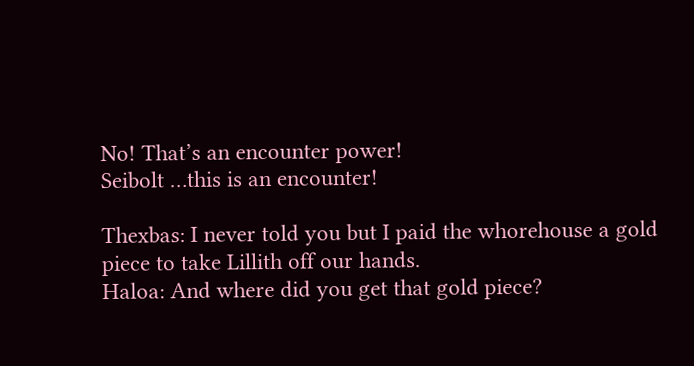No! That’s an encounter power!
Seibolt …this is an encounter!

Thexbas: I never told you but I paid the whorehouse a gold piece to take Lillith off our hands.
Haloa: And where did you get that gold piece?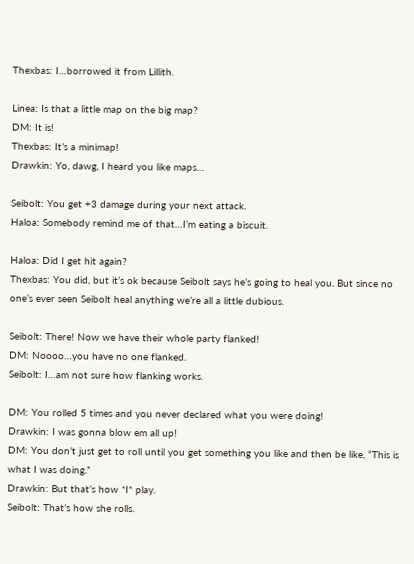Thexbas: I…borrowed it from Lillith.

Linea: Is that a little map on the big map?
DM: It is!
Thexbas: It’s a minimap!
Drawkin: Yo, dawg, I heard you like maps…

Seibolt: You get +3 damage during your next attack.
Haloa: Somebody remind me of that…I’m eating a biscuit.

Haloa: Did I get hit again?
Thexbas: You did, but it’s ok because Seibolt says he’s going to heal you. But since no one’s ever seen Seibolt heal anything we’re all a little dubious.

Seibolt: There! Now we have their whole party flanked!
DM: Noooo…you have no one flanked.
Seibolt: I…am not sure how flanking works.

DM: You rolled 5 times and you never declared what you were doing!
Drawkin: I was gonna blow em all up!
DM: You don’t just get to roll until you get something you like and then be like, “This is what I was doing.”
Drawkin: But that’s how *I* play.
Seibolt: That’s how she rolls.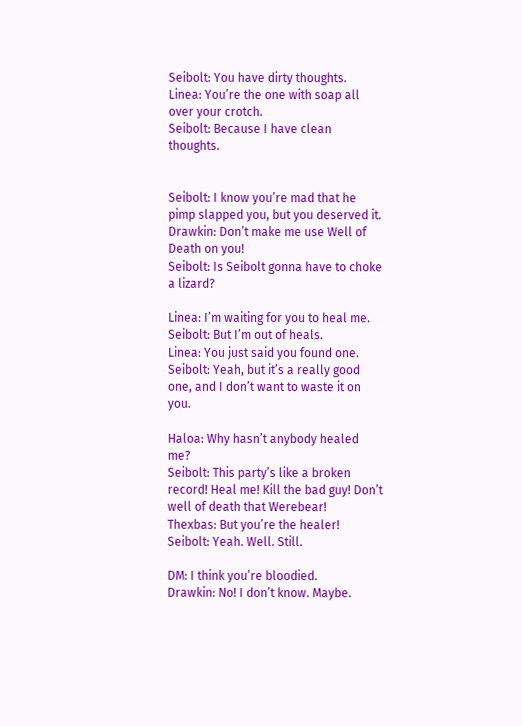Seibolt: You have dirty thoughts.
Linea: You’re the one with soap all over your crotch.
Seibolt: Because I have clean thoughts.


Seibolt: I know you’re mad that he pimp slapped you, but you deserved it.
Drawkin: Don’t make me use Well of Death on you!
Seibolt: Is Seibolt gonna have to choke a lizard?

Linea: I’m waiting for you to heal me.
Seibolt: But I’m out of heals.
Linea: You just said you found one.
Seibolt: Yeah, but it’s a really good one, and I don’t want to waste it on you.

Haloa: Why hasn’t anybody healed me?
Seibolt: This party’s like a broken record! Heal me! Kill the bad guy! Don’t well of death that Werebear!
Thexbas: But you’re the healer!
Seibolt: Yeah. Well. Still.

DM: I think you’re bloodied.
Drawkin: No! I don’t know. Maybe.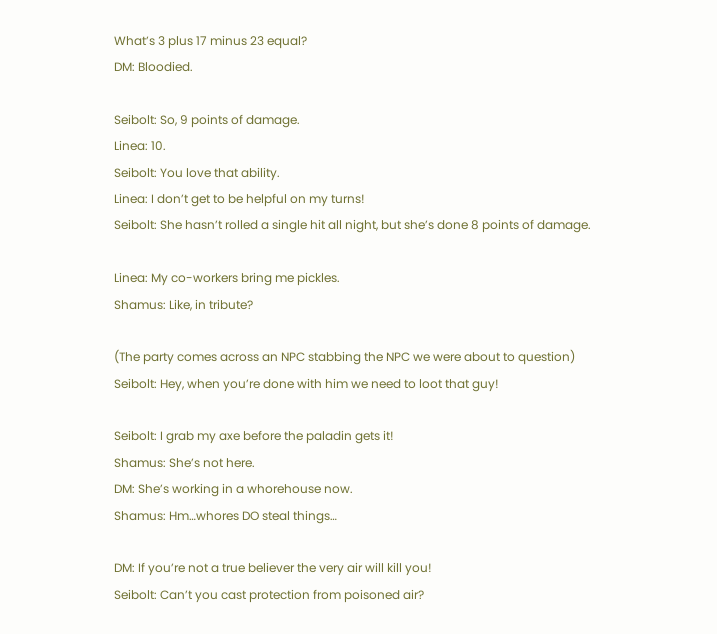What’s 3 plus 17 minus 23 equal?
DM: Bloodied.

Seibolt: So, 9 points of damage.
Linea: 10.
Seibolt: You love that ability.
Linea: I don’t get to be helpful on my turns!
Seibolt: She hasn’t rolled a single hit all night, but she’s done 8 points of damage.

Linea: My co-workers bring me pickles.
Shamus: Like, in tribute?

(The party comes across an NPC stabbing the NPC we were about to question)
Seibolt: Hey, when you’re done with him we need to loot that guy!

Seibolt: I grab my axe before the paladin gets it!
Shamus: She’s not here.
DM: She’s working in a whorehouse now.
Shamus: Hm…whores DO steal things…

DM: If you’re not a true believer the very air will kill you!
Seibolt: Can’t you cast protection from poisoned air?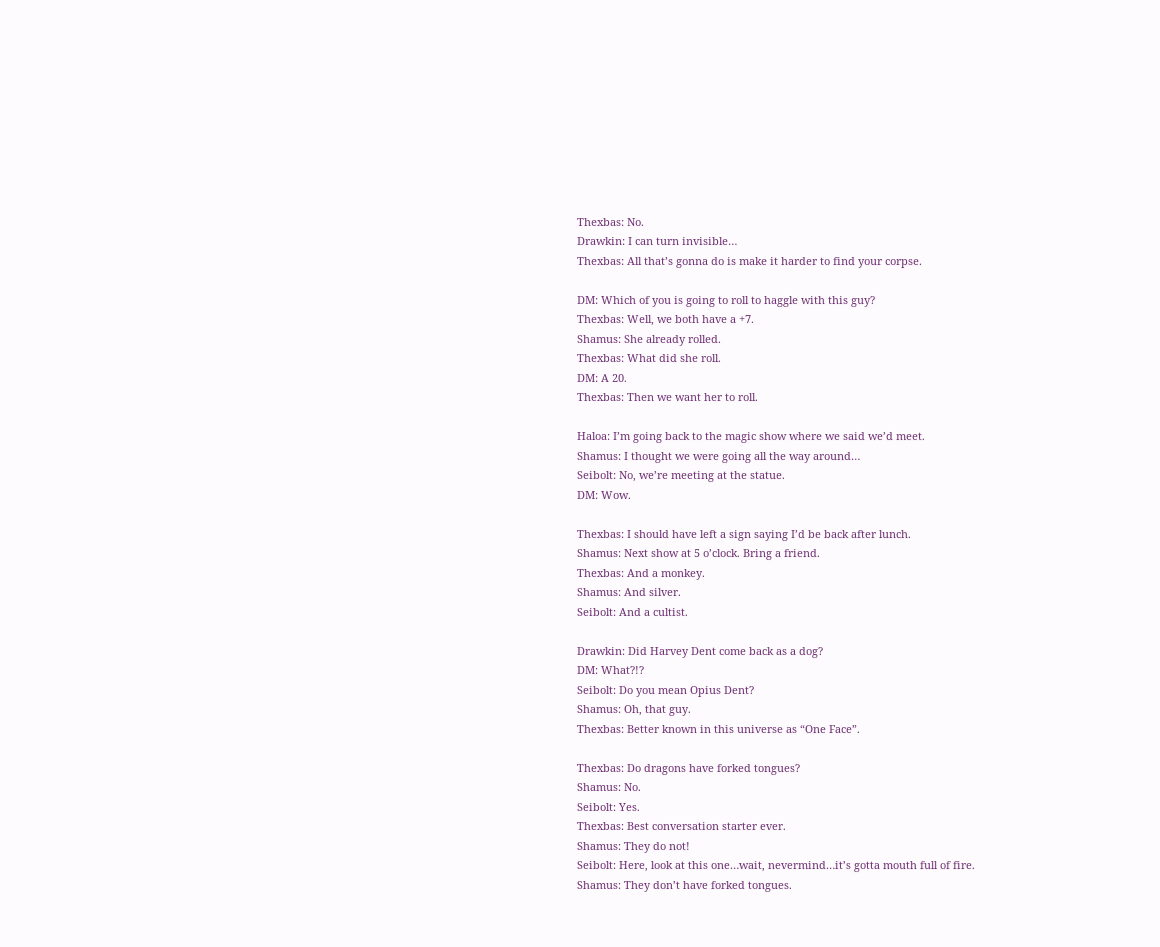Thexbas: No.
Drawkin: I can turn invisible…
Thexbas: All that’s gonna do is make it harder to find your corpse.

DM: Which of you is going to roll to haggle with this guy?
Thexbas: Well, we both have a +7.
Shamus: She already rolled.
Thexbas: What did she roll.
DM: A 20.
Thexbas: Then we want her to roll.

Haloa: I’m going back to the magic show where we said we’d meet.
Shamus: I thought we were going all the way around…
Seibolt: No, we’re meeting at the statue.
DM: Wow.

Thexbas: I should have left a sign saying I’d be back after lunch.
Shamus: Next show at 5 o’clock. Bring a friend.
Thexbas: And a monkey.
Shamus: And silver.
Seibolt: And a cultist.

Drawkin: Did Harvey Dent come back as a dog?
DM: What?!?
Seibolt: Do you mean Opius Dent?
Shamus: Oh, that guy.
Thexbas: Better known in this universe as “One Face”.

Thexbas: Do dragons have forked tongues?
Shamus: No.
Seibolt: Yes.
Thexbas: Best conversation starter ever.
Shamus: They do not!
Seibolt: Here, look at this one…wait, nevermind…it’s gotta mouth full of fire.
Shamus: They don’t have forked tongues.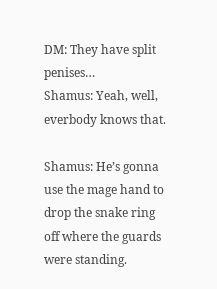DM: They have split penises…
Shamus: Yeah, well, everbody knows that.

Shamus: He’s gonna use the mage hand to drop the snake ring off where the guards were standing.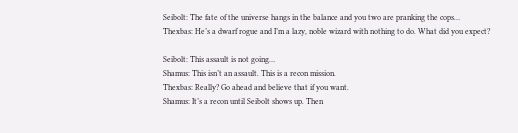Seibolt: The fate of the universe hangs in the balance and you two are pranking the cops…
Thexbas: He’s a dwarf rogue and I’m a lazy, noble wizard with nothing to do. What did you expect?

Seibolt: This assault is not going…
Shamus: This isn’t an assault. This is a recon mission.
Thexbas: Really? Go ahead and believe that if you want.
Shamus: It’s a recon until Seibolt shows up. Then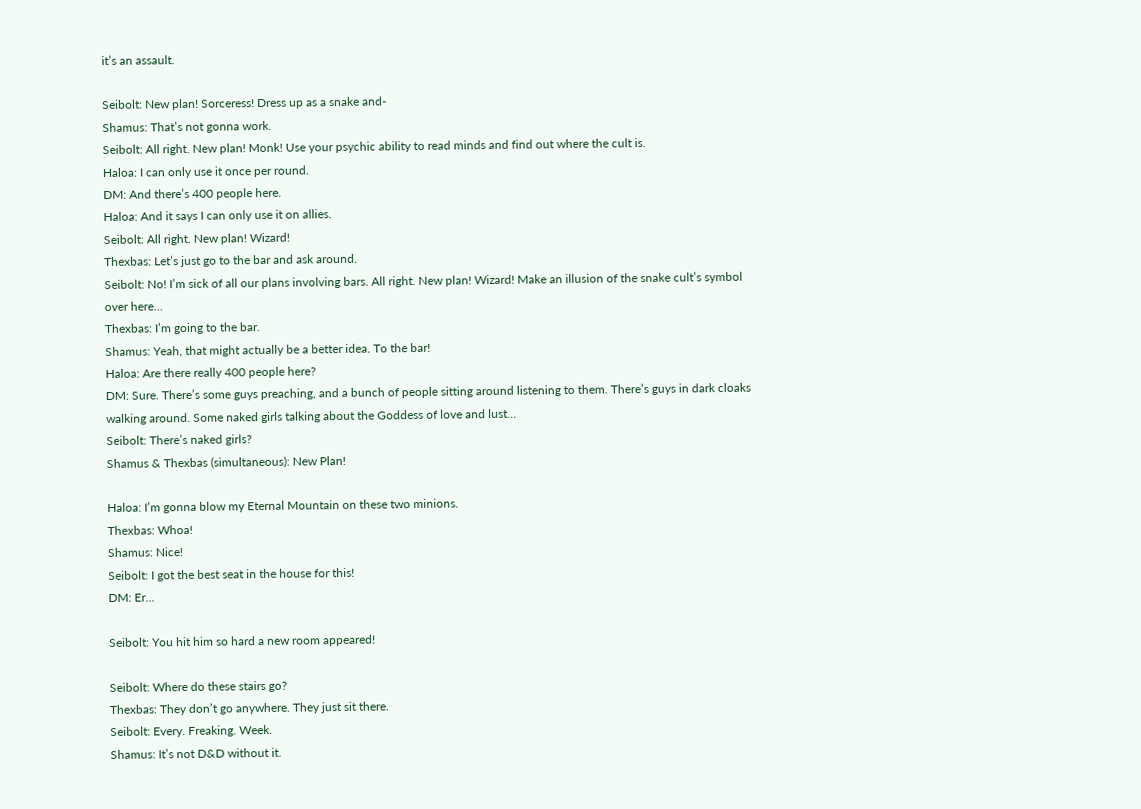it’s an assault.

Seibolt: New plan! Sorceress! Dress up as a snake and-
Shamus: That’s not gonna work.
Seibolt: All right. New plan! Monk! Use your psychic ability to read minds and find out where the cult is.
Haloa: I can only use it once per round.
DM: And there’s 400 people here.
Haloa: And it says I can only use it on allies.
Seibolt: All right. New plan! Wizard!
Thexbas: Let’s just go to the bar and ask around.
Seibolt: No! I’m sick of all our plans involving bars. All right. New plan! Wizard! Make an illusion of the snake cult’s symbol over here…
Thexbas: I’m going to the bar.
Shamus: Yeah, that might actually be a better idea. To the bar!
Haloa: Are there really 400 people here?
DM: Sure. There’s some guys preaching, and a bunch of people sitting around listening to them. There’s guys in dark cloaks walking around. Some naked girls talking about the Goddess of love and lust…
Seibolt: There’s naked girls?
Shamus & Thexbas (simultaneous): New Plan!

Haloa: I’m gonna blow my Eternal Mountain on these two minions.
Thexbas: Whoa!
Shamus: Nice!
Seibolt: I got the best seat in the house for this!
DM: Er…

Seibolt: You hit him so hard a new room appeared!

Seibolt: Where do these stairs go?
Thexbas: They don’t go anywhere. They just sit there.
Seibolt: Every. Freaking. Week.
Shamus: It’s not D&D without it.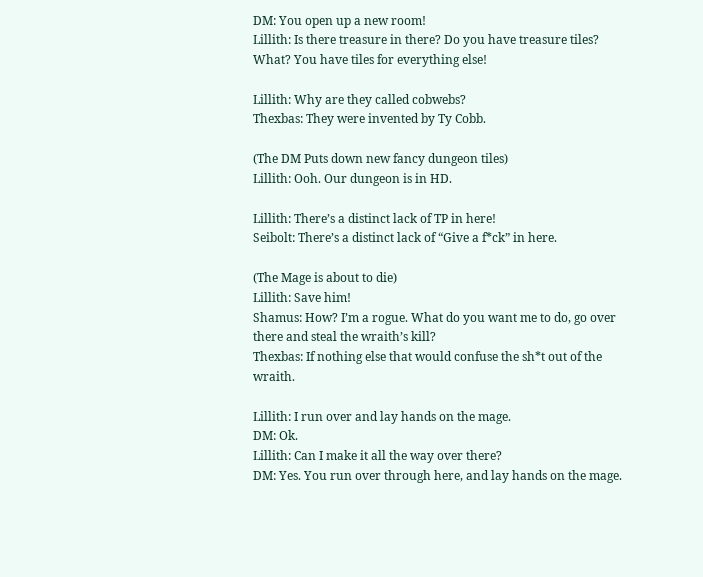DM: You open up a new room!
Lillith: Is there treasure in there? Do you have treasure tiles? What? You have tiles for everything else!

Lillith: Why are they called cobwebs?
Thexbas: They were invented by Ty Cobb.

(The DM Puts down new fancy dungeon tiles)
Lillith: Ooh. Our dungeon is in HD.

Lillith: There’s a distinct lack of TP in here!
Seibolt: There’s a distinct lack of “Give a f*ck” in here.

(The Mage is about to die)
Lillith: Save him!
Shamus: How? I’m a rogue. What do you want me to do, go over there and steal the wraith’s kill?
Thexbas: If nothing else that would confuse the sh*t out of the wraith.

Lillith: I run over and lay hands on the mage.
DM: Ok.
Lillith: Can I make it all the way over there?
DM: Yes. You run over through here, and lay hands on the mage.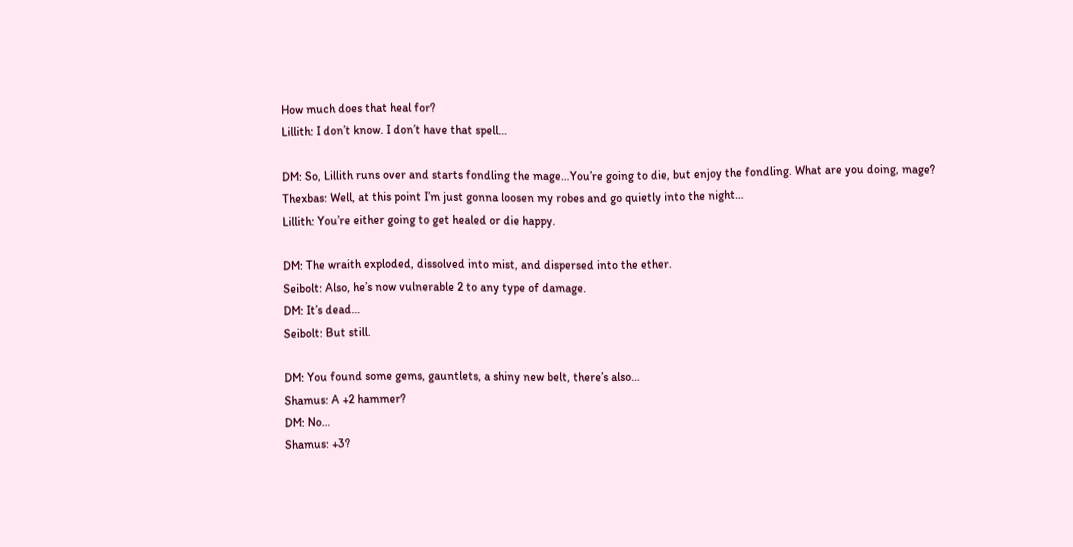How much does that heal for?
Lillith: I don’t know. I don’t have that spell…

DM: So, Lillith runs over and starts fondling the mage…You’re going to die, but enjoy the fondling. What are you doing, mage?
Thexbas: Well, at this point I’m just gonna loosen my robes and go quietly into the night…
Lillith: You’re either going to get healed or die happy.

DM: The wraith exploded, dissolved into mist, and dispersed into the ether.
Seibolt: Also, he’s now vulnerable 2 to any type of damage.
DM: It’s dead…
Seibolt: But still.

DM: You found some gems, gauntlets, a shiny new belt, there’s also…
Shamus: A +2 hammer?
DM: No…
Shamus: +3?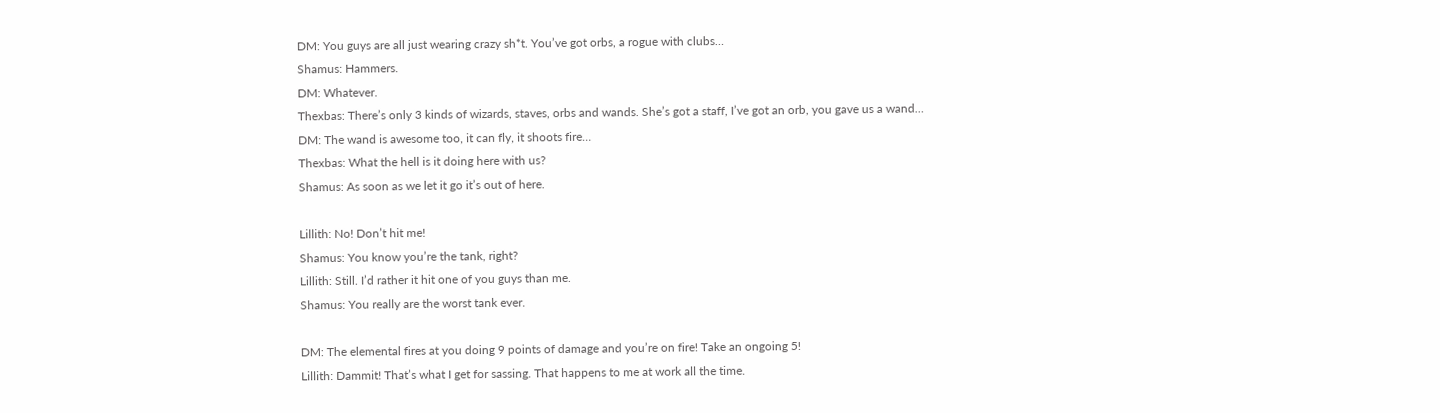DM: You guys are all just wearing crazy sh*t. You’ve got orbs, a rogue with clubs…
Shamus: Hammers.
DM: Whatever.
Thexbas: There’s only 3 kinds of wizards, staves, orbs and wands. She’s got a staff, I’ve got an orb, you gave us a wand…
DM: The wand is awesome too, it can fly, it shoots fire…
Thexbas: What the hell is it doing here with us?
Shamus: As soon as we let it go it’s out of here.

Lillith: No! Don’t hit me!
Shamus: You know you’re the tank, right?
Lillith: Still. I’d rather it hit one of you guys than me.
Shamus: You really are the worst tank ever.

DM: The elemental fires at you doing 9 points of damage and you’re on fire! Take an ongoing 5!
Lillith: Dammit! That’s what I get for sassing. That happens to me at work all the time.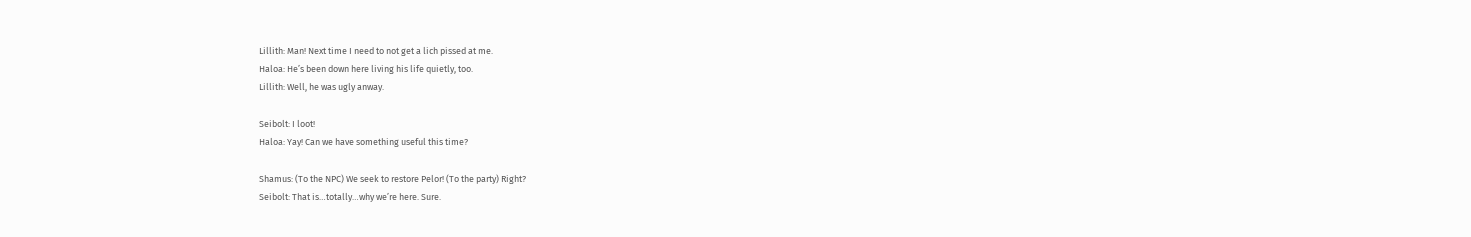Lillith: Man! Next time I need to not get a lich pissed at me.
Haloa: He’s been down here living his life quietly, too.
Lillith: Well, he was ugly anway.

Seibolt: I loot!
Haloa: Yay! Can we have something useful this time?

Shamus: (To the NPC) We seek to restore Pelor! (To the party) Right?
Seibolt: That is…totally…why we’re here. Sure.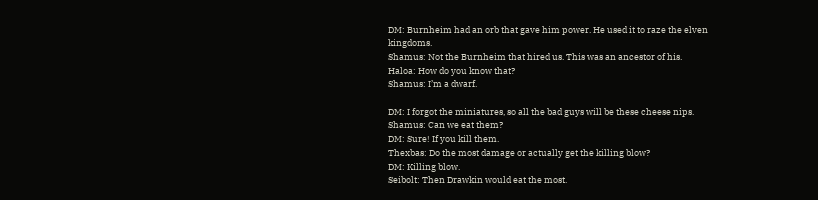DM: Burnheim had an orb that gave him power. He used it to raze the elven kingdoms.
Shamus: Not the Burnheim that hired us. This was an ancestor of his.
Haloa: How do you know that?
Shamus: I’m a dwarf.

DM: I forgot the miniatures, so all the bad guys will be these cheese nips.
Shamus: Can we eat them?
DM: Sure! If you kill them.
Thexbas: Do the most damage or actually get the killing blow?
DM: Killing blow.
Seibolt: Then Drawkin would eat the most.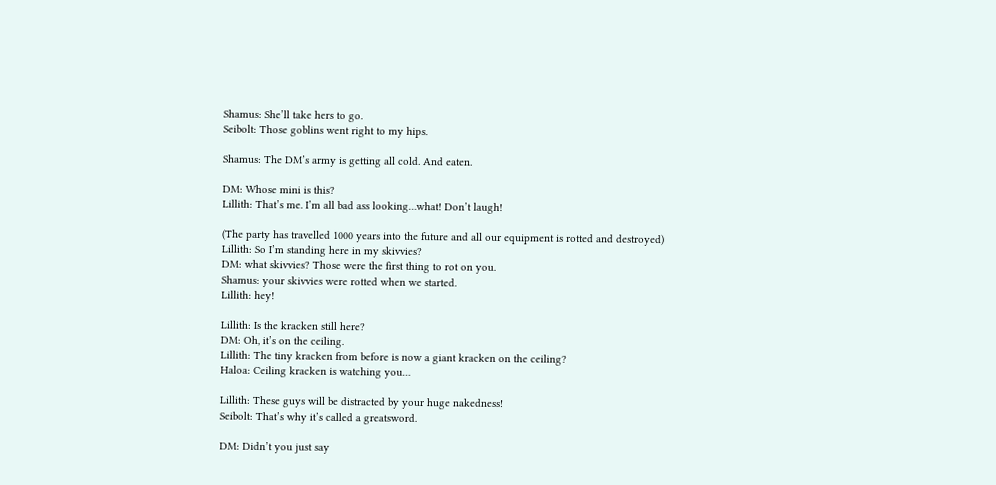Shamus: She’ll take hers to go.
Seibolt: Those goblins went right to my hips.

Shamus: The DM’s army is getting all cold. And eaten.

DM: Whose mini is this?
Lillith: That’s me. I’m all bad ass looking…what! Don’t laugh!

(The party has travelled 1000 years into the future and all our equipment is rotted and destroyed)
Lillith: So I’m standing here in my skivvies?
DM: what skivvies? Those were the first thing to rot on you.
Shamus: your skivvies were rotted when we started.
Lillith: hey!

Lillith: Is the kracken still here?
DM: Oh, it’s on the ceiling.
Lillith: The tiny kracken from before is now a giant kracken on the ceiling?
Haloa: Ceiling kracken is watching you…

Lillith: These guys will be distracted by your huge nakedness!
Seibolt: That’s why it’s called a greatsword.

DM: Didn’t you just say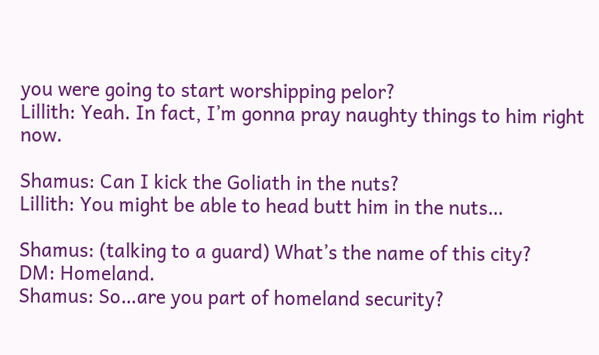you were going to start worshipping pelor?
Lillith: Yeah. In fact, I’m gonna pray naughty things to him right now.

Shamus: Can I kick the Goliath in the nuts?
Lillith: You might be able to head butt him in the nuts…

Shamus: (talking to a guard) What’s the name of this city?
DM: Homeland.
Shamus: So…are you part of homeland security?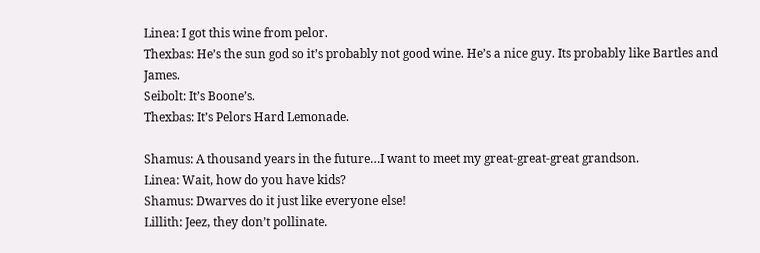Linea: I got this wine from pelor.
Thexbas: He’s the sun god so it’s probably not good wine. He’s a nice guy. Its probably like Bartles and James.
Seibolt: It’s Boone’s.
Thexbas: It’s Pelors Hard Lemonade.

Shamus: A thousand years in the future…I want to meet my great-great-great grandson.
Linea: Wait, how do you have kids?
Shamus: Dwarves do it just like everyone else!
Lillith: Jeez, they don’t pollinate.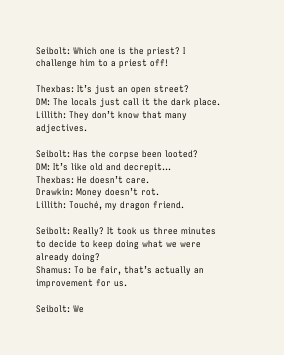Seibolt: Which one is the priest? I challenge him to a priest off!

Thexbas: It’s just an open street?
DM: The locals just call it the dark place.
Lillith: They don’t know that many adjectives.

Seibolt: Has the corpse been looted?
DM: It’s like old and decrepit…
Thexbas: He doesn’t care.
Drawkin: Money doesn’t rot.
Lillith: Touché, my dragon friend.

Seibolt: Really? It took us three minutes to decide to keep doing what we were already doing?
Shamus: To be fair, that’s actually an improvement for us.

Seibolt: We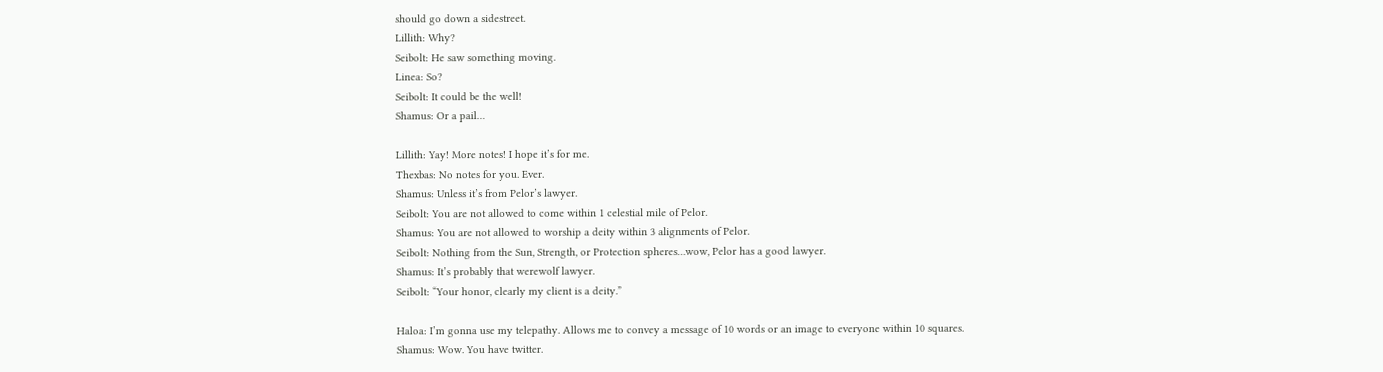should go down a sidestreet.
Lillith: Why?
Seibolt: He saw something moving.
Linea: So?
Seibolt: It could be the well!
Shamus: Or a pail…

Lillith: Yay! More notes! I hope it’s for me.
Thexbas: No notes for you. Ever.
Shamus: Unless it’s from Pelor’s lawyer.
Seibolt: You are not allowed to come within 1 celestial mile of Pelor.
Shamus: You are not allowed to worship a deity within 3 alignments of Pelor.
Seibolt: Nothing from the Sun, Strength, or Protection spheres…wow, Pelor has a good lawyer.
Shamus: It’s probably that werewolf lawyer.
Seibolt: “Your honor, clearly my client is a deity.”

Haloa: I’m gonna use my telepathy. Allows me to convey a message of 10 words or an image to everyone within 10 squares.
Shamus: Wow. You have twitter.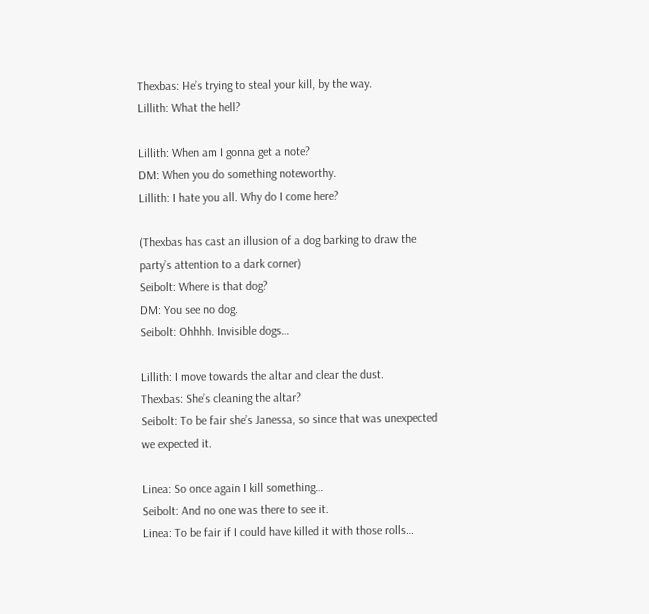Thexbas: He’s trying to steal your kill, by the way.
Lillith: What the hell?

Lillith: When am I gonna get a note?
DM: When you do something noteworthy.
Lillith: I hate you all. Why do I come here?

(Thexbas has cast an illusion of a dog barking to draw the party’s attention to a dark corner)
Seibolt: Where is that dog?
DM: You see no dog.
Seibolt: Ohhhh. Invisible dogs…

Lillith: I move towards the altar and clear the dust.
Thexbas: She’s cleaning the altar?
Seibolt: To be fair she’s Janessa, so since that was unexpected we expected it.

Linea: So once again I kill something…
Seibolt: And no one was there to see it.
Linea: To be fair if I could have killed it with those rolls…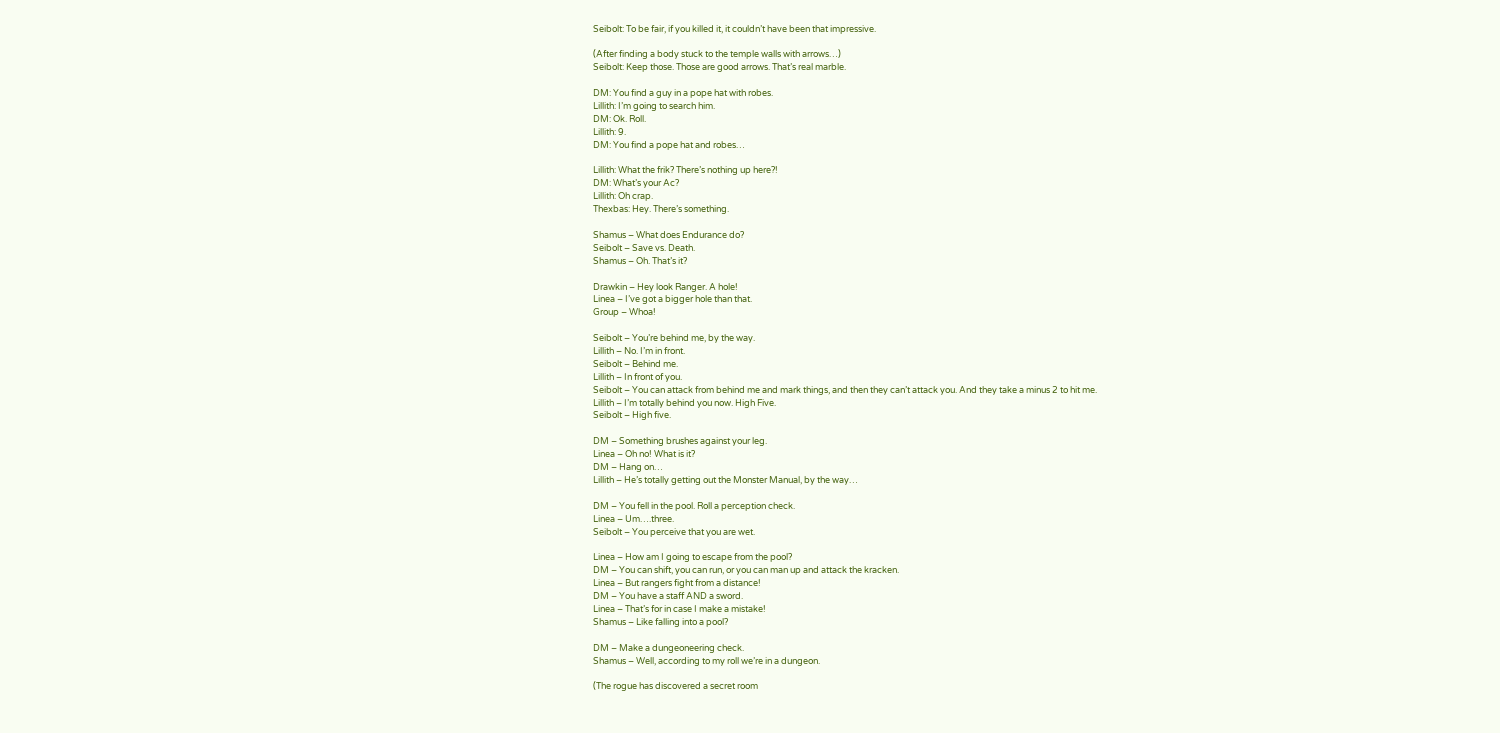Seibolt: To be fair, if you killed it, it couldn’t have been that impressive.

(After finding a body stuck to the temple walls with arrows…)
Seibolt: Keep those. Those are good arrows. That’s real marble.

DM: You find a guy in a pope hat with robes.
Lillith: I’m going to search him.
DM: Ok. Roll.
Lillith: 9.
DM: You find a pope hat and robes…

Lillith: What the frik? There’s nothing up here?!
DM: What’s your Ac?
Lillith: Oh crap.
Thexbas: Hey. There’s something.

Shamus – What does Endurance do?
Seibolt – Save vs. Death.
Shamus – Oh. That’s it?

Drawkin – Hey look Ranger. A hole!
Linea – I’ve got a bigger hole than that.
Group – Whoa!

Seibolt – You’re behind me, by the way.
Lillith – No. I’m in front.
Seibolt – Behind me.
Lillith – In front of you.
Seibolt – You can attack from behind me and mark things, and then they can’t attack you. And they take a minus 2 to hit me.
Lillith – I’m totally behind you now. High Five.
Seibolt – High five.

DM – Something brushes against your leg.
Linea – Oh no! What is it?
DM – Hang on…
Lillith – He’s totally getting out the Monster Manual, by the way…

DM – You fell in the pool. Roll a perception check.
Linea – Um….three.
Seibolt – You perceive that you are wet.

Linea – How am I going to escape from the pool?
DM – You can shift, you can run, or you can man up and attack the kracken.
Linea – But rangers fight from a distance!
DM – You have a staff AND a sword.
Linea – That’s for in case I make a mistake!
Shamus – Like falling into a pool?

DM – Make a dungeoneering check.
Shamus – Well, according to my roll we’re in a dungeon.

(The rogue has discovered a secret room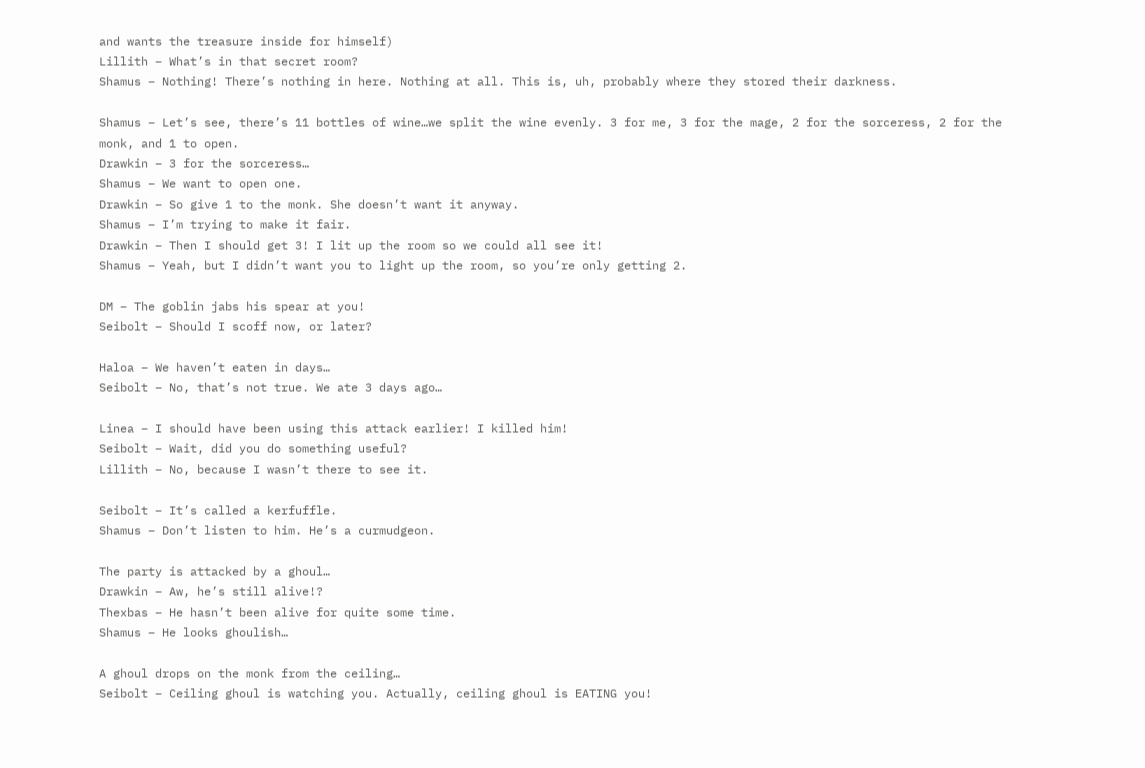and wants the treasure inside for himself)
Lillith – What’s in that secret room?
Shamus – Nothing! There’s nothing in here. Nothing at all. This is, uh, probably where they stored their darkness.

Shamus – Let’s see, there’s 11 bottles of wine…we split the wine evenly. 3 for me, 3 for the mage, 2 for the sorceress, 2 for the monk, and 1 to open.
Drawkin – 3 for the sorceress…
Shamus – We want to open one.
Drawkin – So give 1 to the monk. She doesn’t want it anyway.
Shamus – I’m trying to make it fair.
Drawkin – Then I should get 3! I lit up the room so we could all see it!
Shamus – Yeah, but I didn’t want you to light up the room, so you’re only getting 2.

DM – The goblin jabs his spear at you!
Seibolt – Should I scoff now, or later?

Haloa – We haven’t eaten in days…
Seibolt – No, that’s not true. We ate 3 days ago…

Linea – I should have been using this attack earlier! I killed him!
Seibolt – Wait, did you do something useful?
Lillith – No, because I wasn’t there to see it.

Seibolt – It’s called a kerfuffle.
Shamus – Don’t listen to him. He’s a curmudgeon.

The party is attacked by a ghoul…
Drawkin – Aw, he’s still alive!?
Thexbas – He hasn’t been alive for quite some time.
Shamus – He looks ghoulish…

A ghoul drops on the monk from the ceiling…
Seibolt – Ceiling ghoul is watching you. Actually, ceiling ghoul is EATING you!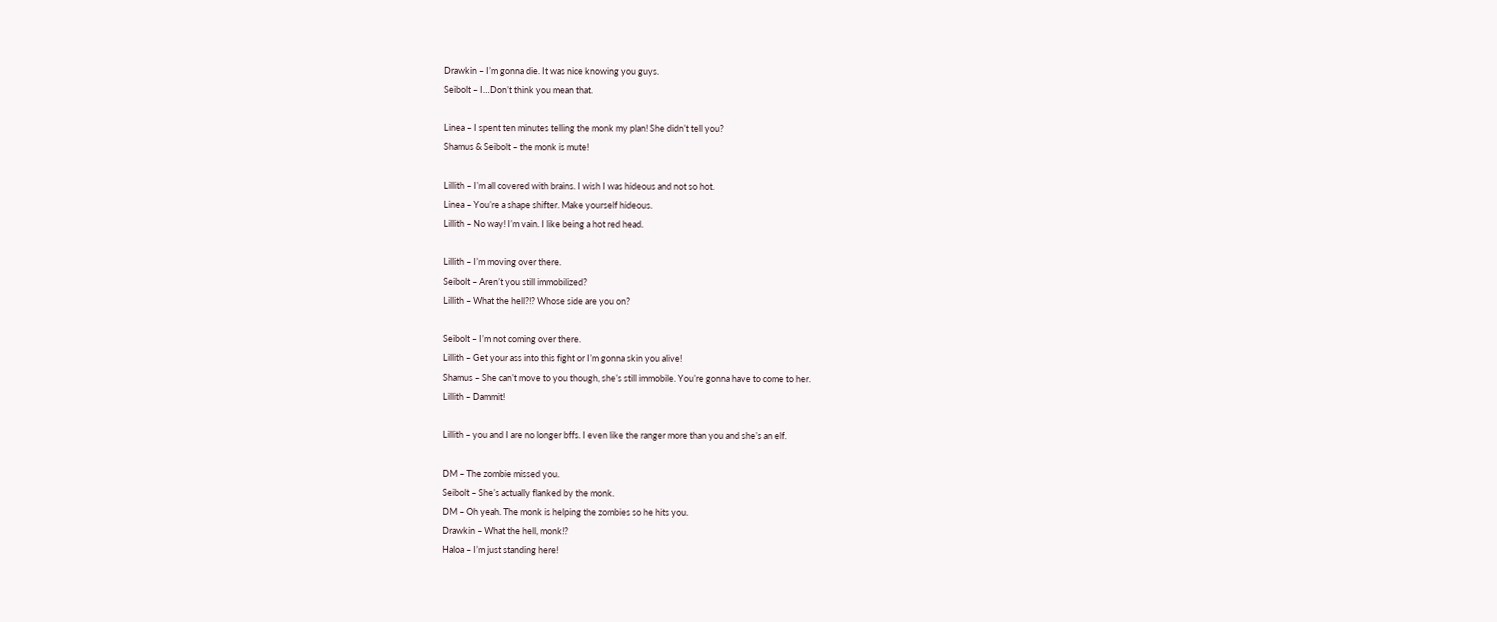Drawkin – I’m gonna die. It was nice knowing you guys.
Seibolt – I…Don’t think you mean that.

Linea – I spent ten minutes telling the monk my plan! She didn’t tell you?
Shamus & Seibolt – the monk is mute!

Lillith – I’m all covered with brains. I wish I was hideous and not so hot.
Linea – You’re a shape shifter. Make yourself hideous.
Lillith – No way! I’m vain. I like being a hot red head.

Lillith – I’m moving over there.
Seibolt – Aren’t you still immobilized?
Lillith – What the hell?!? Whose side are you on?

Seibolt – I’m not coming over there.
Lillith – Get your ass into this fight or I’m gonna skin you alive!
Shamus – She can’t move to you though, she’s still immobile. You’re gonna have to come to her.
Lillith – Dammit!

Lillith – you and I are no longer bffs. I even like the ranger more than you and she’s an elf.

DM – The zombie missed you.
Seibolt – She’s actually flanked by the monk.
DM – Oh yeah. The monk is helping the zombies so he hits you.
Drawkin – What the hell, monk!?
Haloa – I’m just standing here!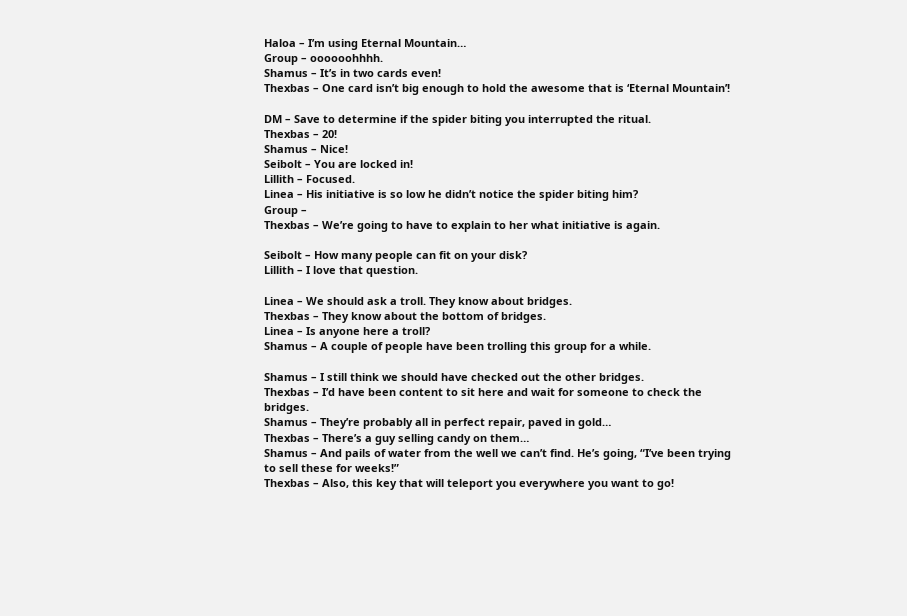Haloa – I’m using Eternal Mountain…
Group – oooooohhhh.
Shamus – It’s in two cards even!
Thexbas – One card isn’t big enough to hold the awesome that is ‘Eternal Mountain’!

DM – Save to determine if the spider biting you interrupted the ritual.
Thexbas – 20!
Shamus – Nice!
Seibolt – You are locked in!
Lillith – Focused.
Linea – His initiative is so low he didn’t notice the spider biting him?
Group –
Thexbas – We’re going to have to explain to her what initiative is again.

Seibolt – How many people can fit on your disk?
Lillith – I love that question.

Linea – We should ask a troll. They know about bridges.
Thexbas – They know about the bottom of bridges.
Linea – Is anyone here a troll?
Shamus – A couple of people have been trolling this group for a while.

Shamus – I still think we should have checked out the other bridges.
Thexbas – I’d have been content to sit here and wait for someone to check the bridges.
Shamus – They’re probably all in perfect repair, paved in gold…
Thexbas – There’s a guy selling candy on them…
Shamus – And pails of water from the well we can’t find. He’s going, “I’ve been trying to sell these for weeks!”
Thexbas – Also, this key that will teleport you everywhere you want to go!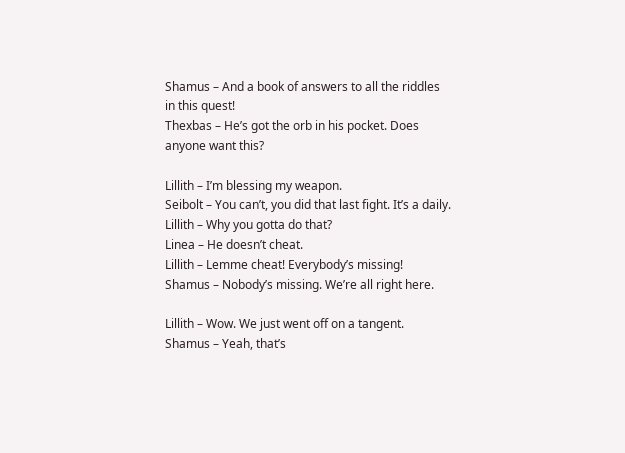Shamus – And a book of answers to all the riddles in this quest!
Thexbas – He’s got the orb in his pocket. Does anyone want this?

Lillith – I’m blessing my weapon.
Seibolt – You can’t, you did that last fight. It’s a daily.
Lillith – Why you gotta do that?
Linea – He doesn’t cheat.
Lillith – Lemme cheat! Everybody’s missing!
Shamus – Nobody’s missing. We’re all right here.

Lillith – Wow. We just went off on a tangent.
Shamus – Yeah, that’s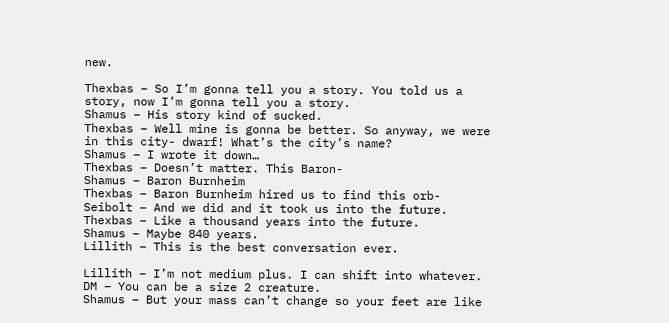new.

Thexbas – So I’m gonna tell you a story. You told us a story, now I’m gonna tell you a story.
Shamus – His story kind of sucked.
Thexbas – Well mine is gonna be better. So anyway, we were in this city- dwarf! What’s the city’s name?
Shamus – I wrote it down…
Thexbas – Doesn’t matter. This Baron-
Shamus – Baron Burnheim
Thexbas – Baron Burnheim hired us to find this orb-
Seibolt – And we did and it took us into the future.
Thexbas – Like a thousand years into the future.
Shamus – Maybe 840 years.
Lillith – This is the best conversation ever.

Lillith – I’m not medium plus. I can shift into whatever.
DM – You can be a size 2 creature.
Shamus – But your mass can’t change so your feet are like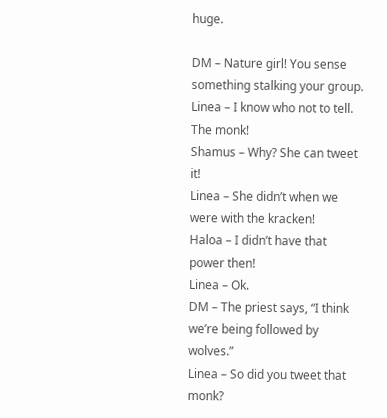huge.

DM – Nature girl! You sense something stalking your group.
Linea – I know who not to tell. The monk!
Shamus – Why? She can tweet it!
Linea – She didn’t when we were with the kracken!
Haloa – I didn’t have that power then!
Linea – Ok.
DM – The priest says, “I think we’re being followed by wolves.”
Linea – So did you tweet that monk?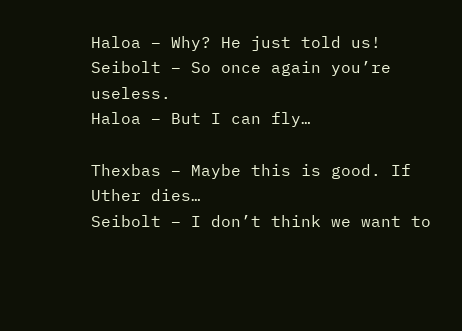Haloa – Why? He just told us!
Seibolt – So once again you’re useless.
Haloa – But I can fly…

Thexbas – Maybe this is good. If Uther dies…
Seibolt – I don’t think we want to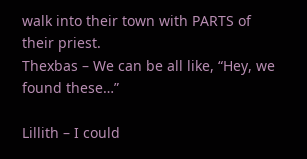walk into their town with PARTS of their priest.
Thexbas – We can be all like, “Hey, we found these…”

Lillith – I could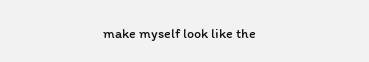make myself look like the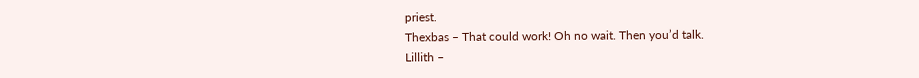priest.
Thexbas – That could work! Oh no wait. Then you’d talk.
Lillith –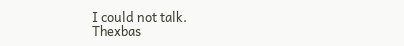I could not talk.
Thexbas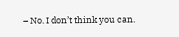– No. I don’t think you can.